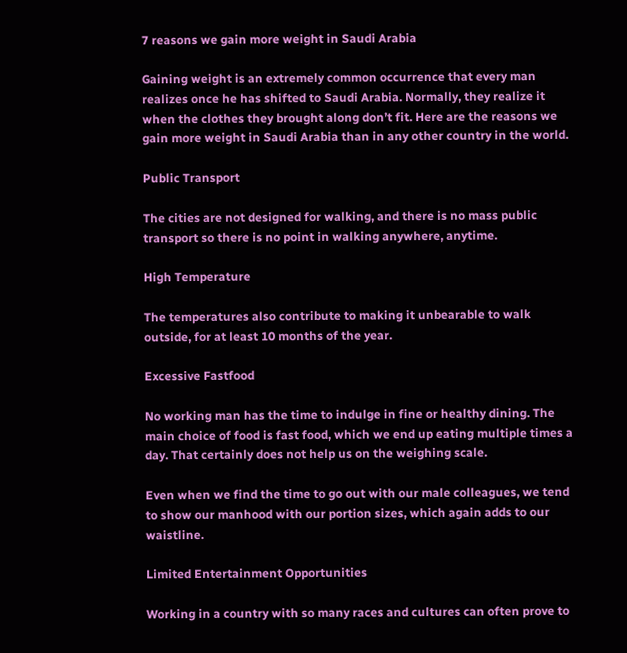7 reasons we gain more weight in Saudi Arabia

Gaining weight is an extremely common occurrence that every man realizes once he has shifted to Saudi Arabia. Normally, they realize it when the clothes they brought along don’t fit. Here are the reasons we gain more weight in Saudi Arabia than in any other country in the world.

Public Transport

The cities are not designed for walking, and there is no mass public transport so there is no point in walking anywhere, anytime.

High Temperature

The temperatures also contribute to making it unbearable to walk outside, for at least 10 months of the year.

Excessive Fastfood

No working man has the time to indulge in fine or healthy dining. The main choice of food is fast food, which we end up eating multiple times a day. That certainly does not help us on the weighing scale.

Even when we find the time to go out with our male colleagues, we tend to show our manhood with our portion sizes, which again adds to our waistline.

Limited Entertainment Opportunities

Working in a country with so many races and cultures can often prove to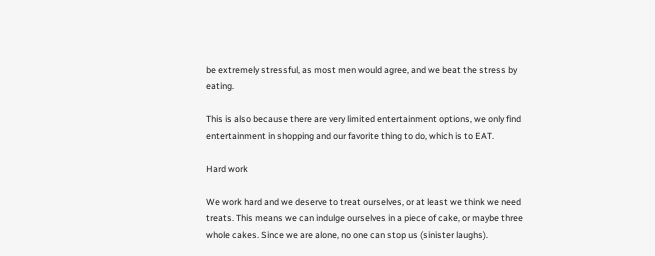be extremely stressful, as most men would agree, and we beat the stress by eating.

This is also because there are very limited entertainment options, we only find entertainment in shopping and our favorite thing to do, which is to EAT.

Hard work

We work hard and we deserve to treat ourselves, or at least we think we need treats. This means we can indulge ourselves in a piece of cake, or maybe three whole cakes. Since we are alone, no one can stop us (sinister laughs).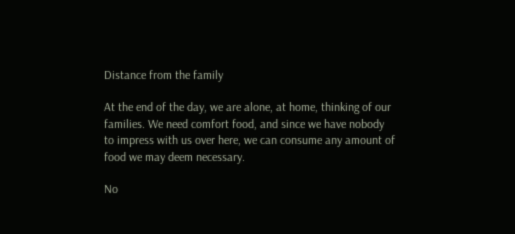Distance from the family

At the end of the day, we are alone, at home, thinking of our families. We need comfort food, and since we have nobody to impress with us over here, we can consume any amount of food we may deem necessary.

No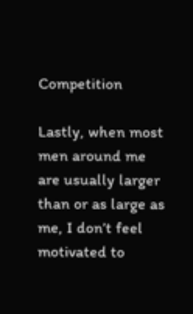Competition

Lastly, when most men around me are usually larger than or as large as me, I don’t feel motivated to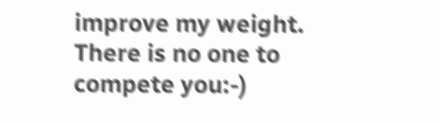improve my weight. There is no one to compete you:-)